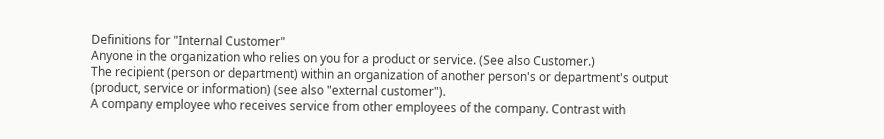Definitions for "Internal Customer"
Anyone in the organization who relies on you for a product or service. (See also Customer.)
The recipient (person or department) within an organization of another person's or department's output (product, service or information) (see also "external customer").
A company employee who receives service from other employees of the company. Contrast with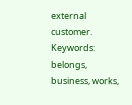external customer.
Keywords:  belongs, business, works,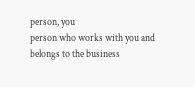person, you
person who works with you and belongs to the business